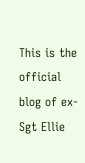This is the official blog of ex-Sgt Ellie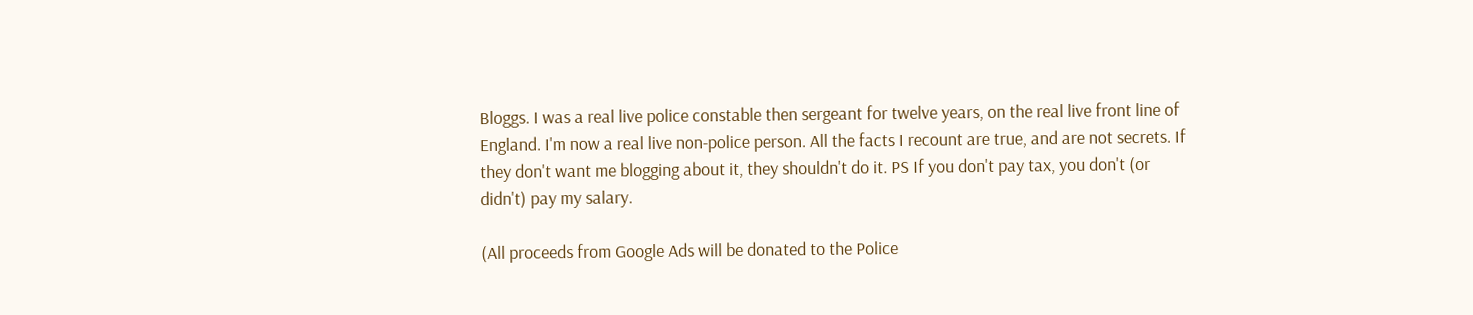Bloggs. I was a real live police constable then sergeant for twelve years, on the real live front line of England. I'm now a real live non-police person. All the facts I recount are true, and are not secrets. If they don't want me blogging about it, they shouldn't do it. PS If you don't pay tax, you don't (or didn't) pay my salary.

(All proceeds from Google Ads will be donated to the Police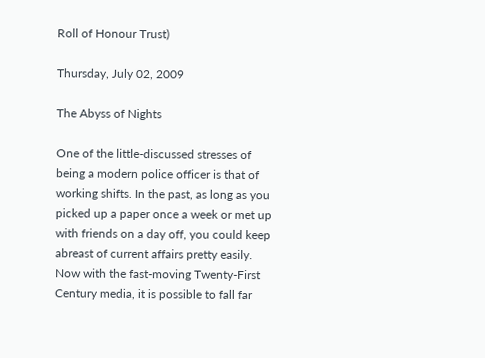Roll of Honour Trust)

Thursday, July 02, 2009

The Abyss of Nights

One of the little-discussed stresses of being a modern police officer is that of working shifts. In the past, as long as you picked up a paper once a week or met up with friends on a day off, you could keep abreast of current affairs pretty easily. Now with the fast-moving Twenty-First Century media, it is possible to fall far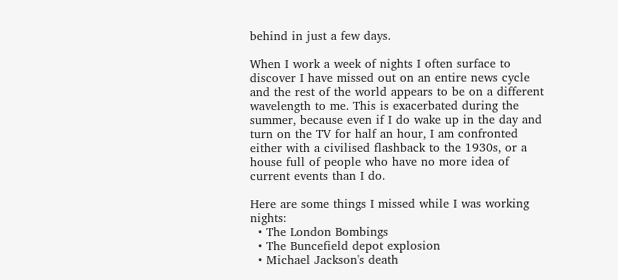behind in just a few days.

When I work a week of nights I often surface to discover I have missed out on an entire news cycle and the rest of the world appears to be on a different wavelength to me. This is exacerbated during the summer, because even if I do wake up in the day and turn on the TV for half an hour, I am confronted either with a civilised flashback to the 1930s, or a house full of people who have no more idea of current events than I do.

Here are some things I missed while I was working nights:
  • The London Bombings
  • The Buncefield depot explosion
  • Michael Jackson's death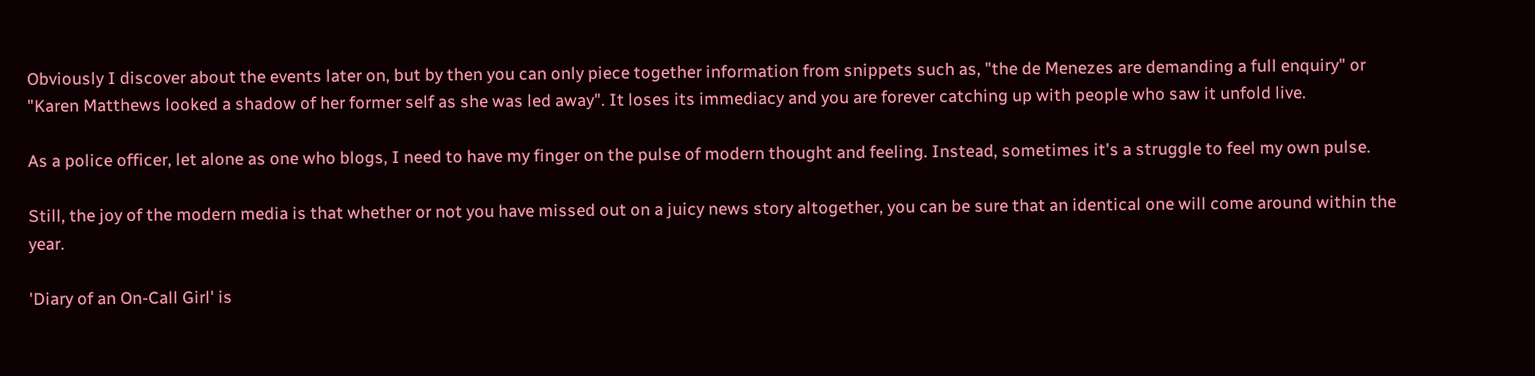Obviously I discover about the events later on, but by then you can only piece together information from snippets such as, "the de Menezes are demanding a full enquiry" or "Karen Matthews looked a shadow of her former self as she was led away". It loses its immediacy and you are forever catching up with people who saw it unfold live.

As a police officer, let alone as one who blogs, I need to have my finger on the pulse of modern thought and feeling. Instead, sometimes it's a struggle to feel my own pulse.

Still, the joy of the modern media is that whether or not you have missed out on a juicy news story altogether, you can be sure that an identical one will come around within the year.

'Diary of an On-Call Girl' is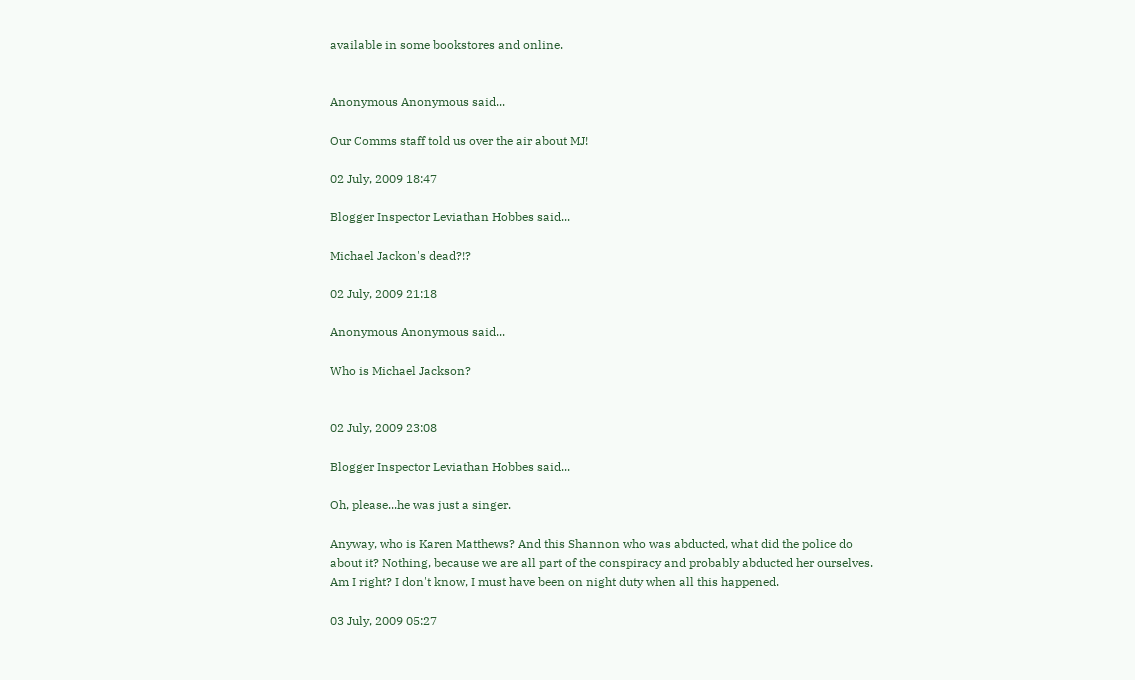available in some bookstores and online.


Anonymous Anonymous said...

Our Comms staff told us over the air about MJ!

02 July, 2009 18:47

Blogger Inspector Leviathan Hobbes said...

Michael Jackon's dead?!?

02 July, 2009 21:18

Anonymous Anonymous said...

Who is Michael Jackson?


02 July, 2009 23:08

Blogger Inspector Leviathan Hobbes said...

Oh, please...he was just a singer.

Anyway, who is Karen Matthews? And this Shannon who was abducted, what did the police do about it? Nothing, because we are all part of the conspiracy and probably abducted her ourselves. Am I right? I don't know, I must have been on night duty when all this happened.

03 July, 2009 05:27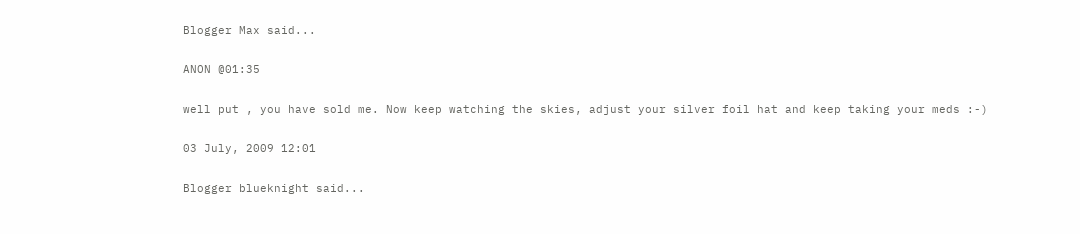Blogger Max said...

ANON @01:35

well put , you have sold me. Now keep watching the skies, adjust your silver foil hat and keep taking your meds :-)

03 July, 2009 12:01

Blogger blueknight said...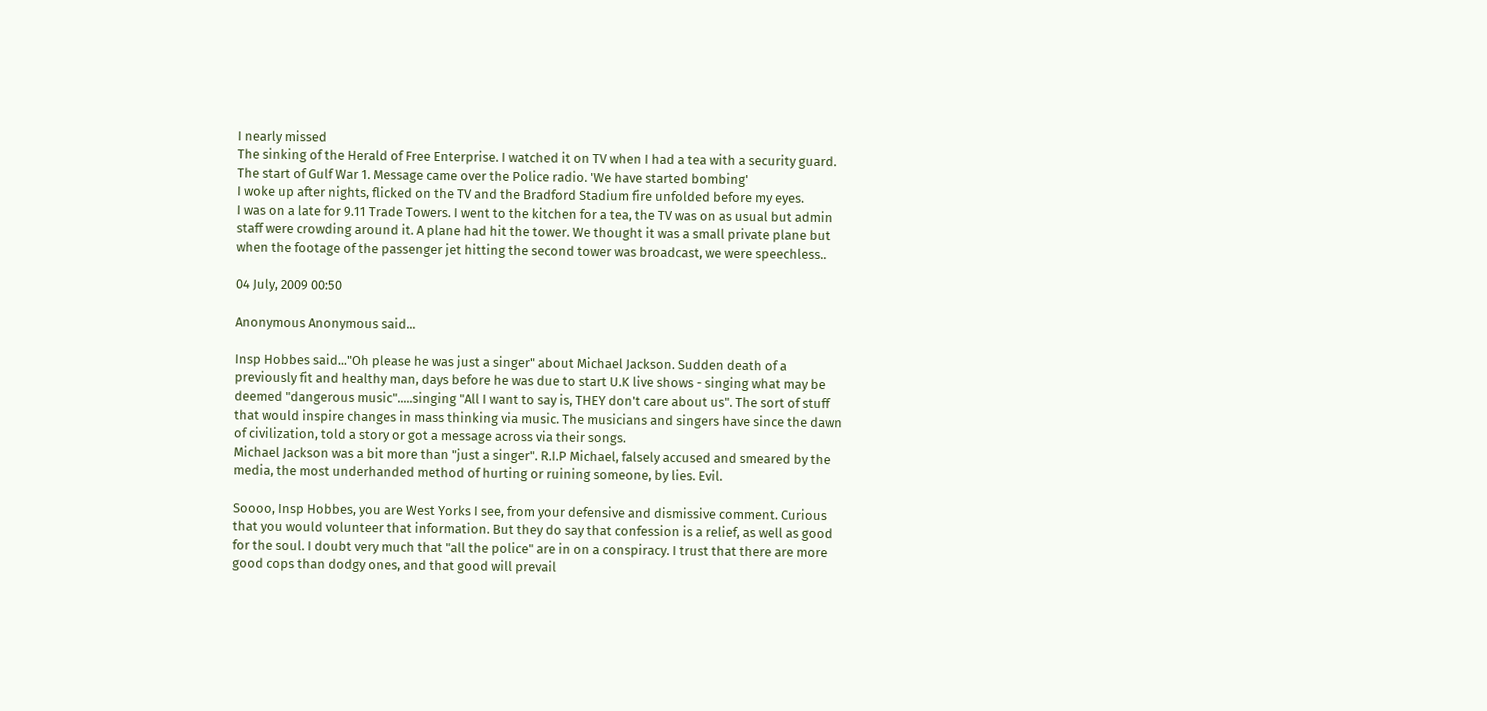I nearly missed
The sinking of the Herald of Free Enterprise. I watched it on TV when I had a tea with a security guard.
The start of Gulf War 1. Message came over the Police radio. 'We have started bombing'
I woke up after nights, flicked on the TV and the Bradford Stadium fire unfolded before my eyes.
I was on a late for 9.11 Trade Towers. I went to the kitchen for a tea, the TV was on as usual but admin staff were crowding around it. A plane had hit the tower. We thought it was a small private plane but when the footage of the passenger jet hitting the second tower was broadcast, we were speechless..

04 July, 2009 00:50

Anonymous Anonymous said...

Insp Hobbes said..."Oh please he was just a singer" about Michael Jackson. Sudden death of a previously fit and healthy man, days before he was due to start U.K live shows - singing what may be deemed "dangerous music".....singing "All I want to say is, THEY don't care about us". The sort of stuff that would inspire changes in mass thinking via music. The musicians and singers have since the dawn of civilization, told a story or got a message across via their songs.
Michael Jackson was a bit more than "just a singer". R.I.P Michael, falsely accused and smeared by the media, the most underhanded method of hurting or ruining someone, by lies. Evil.

Soooo, Insp Hobbes, you are West Yorks I see, from your defensive and dismissive comment. Curious that you would volunteer that information. But they do say that confession is a relief, as well as good for the soul. I doubt very much that "all the police" are in on a conspiracy. I trust that there are more good cops than dodgy ones, and that good will prevail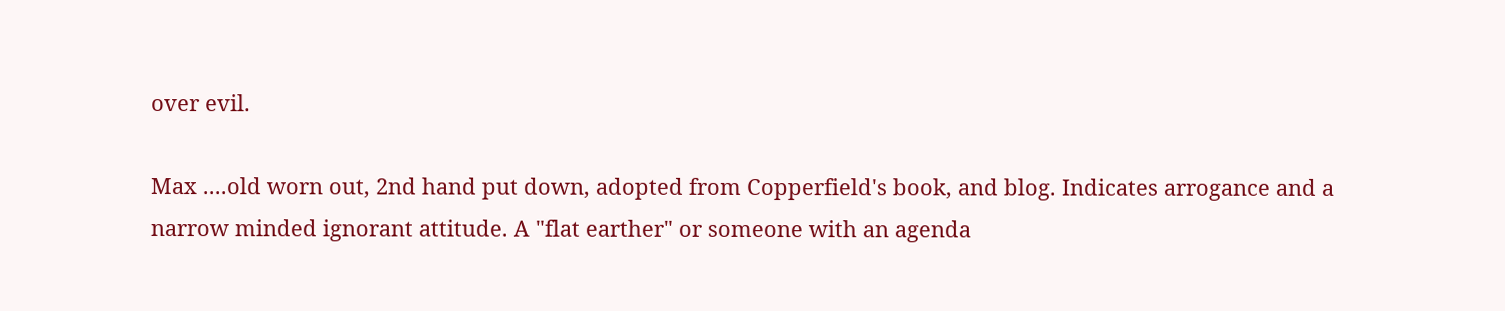over evil.

Max ....old worn out, 2nd hand put down, adopted from Copperfield's book, and blog. Indicates arrogance and a narrow minded ignorant attitude. A "flat earther" or someone with an agenda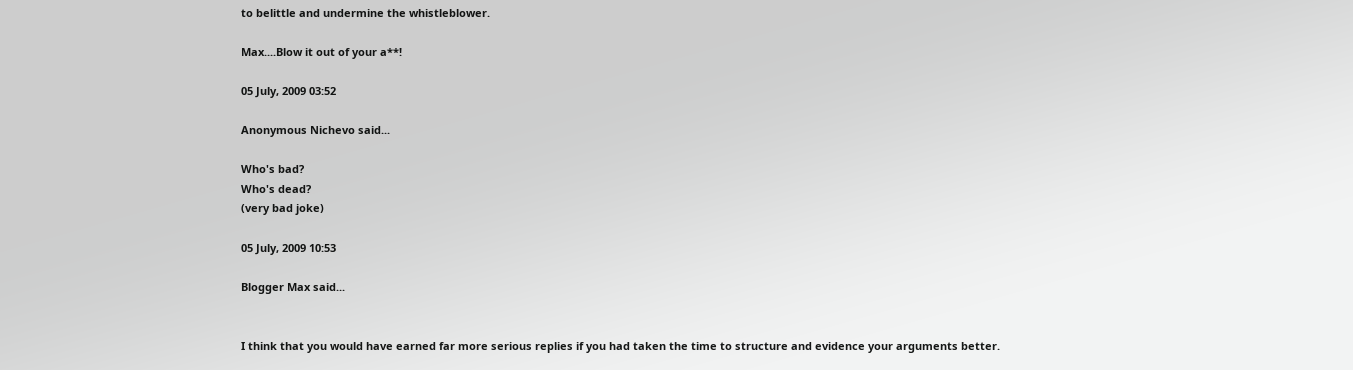to belittle and undermine the whistleblower.

Max....Blow it out of your a**!

05 July, 2009 03:52

Anonymous Nichevo said...

Who's bad?
Who's dead?
(very bad joke)

05 July, 2009 10:53

Blogger Max said...


I think that you would have earned far more serious replies if you had taken the time to structure and evidence your arguments better.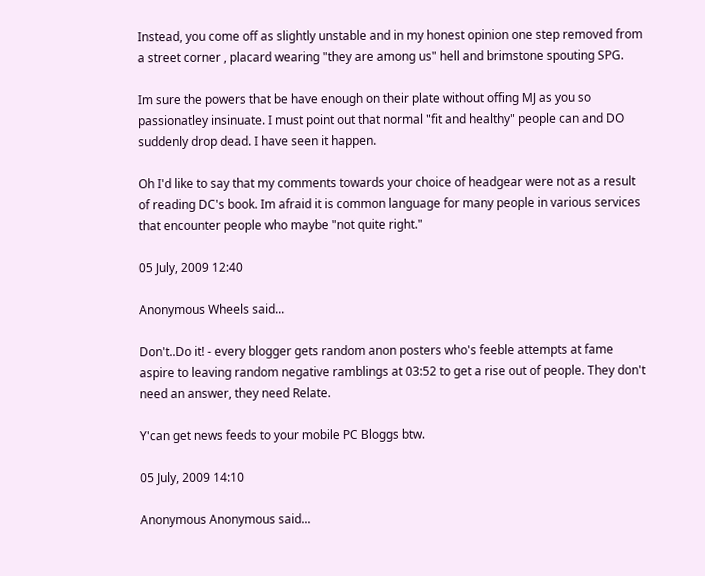Instead, you come off as slightly unstable and in my honest opinion one step removed from a street corner , placard wearing "they are among us" hell and brimstone spouting SPG.

Im sure the powers that be have enough on their plate without offing MJ as you so passionatley insinuate. I must point out that normal "fit and healthy" people can and DO suddenly drop dead. I have seen it happen.

Oh I'd like to say that my comments towards your choice of headgear were not as a result of reading DC's book. Im afraid it is common language for many people in various services that encounter people who maybe "not quite right."

05 July, 2009 12:40

Anonymous Wheels said...

Don't..Do it! - every blogger gets random anon posters who's feeble attempts at fame aspire to leaving random negative ramblings at 03:52 to get a rise out of people. They don't need an answer, they need Relate.

Y'can get news feeds to your mobile PC Bloggs btw.

05 July, 2009 14:10

Anonymous Anonymous said...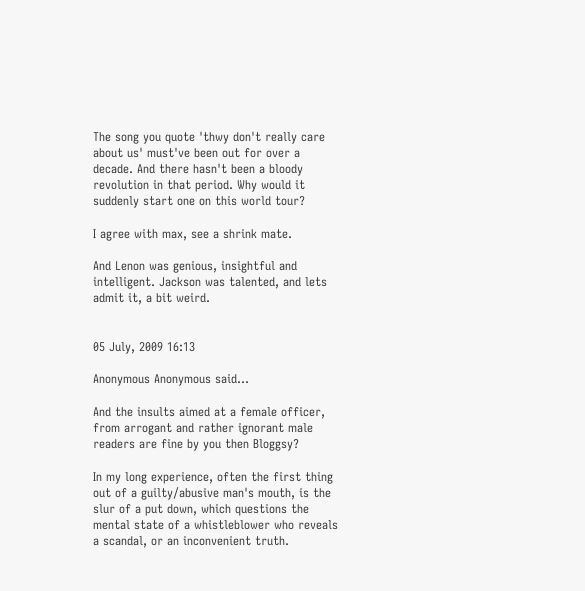The song you quote 'thwy don't really care about us' must've been out for over a decade. And there hasn't been a bloody revolution in that period. Why would it suddenly start one on this world tour?

I agree with max, see a shrink mate.

And Lenon was genious, insightful and intelligent. Jackson was talented, and lets admit it, a bit weird.


05 July, 2009 16:13

Anonymous Anonymous said...

And the insults aimed at a female officer, from arrogant and rather ignorant male readers are fine by you then Bloggsy?

In my long experience, often the first thing out of a guilty/abusive man's mouth, is the slur of a put down, which questions the mental state of a whistleblower who reveals a scandal, or an inconvenient truth.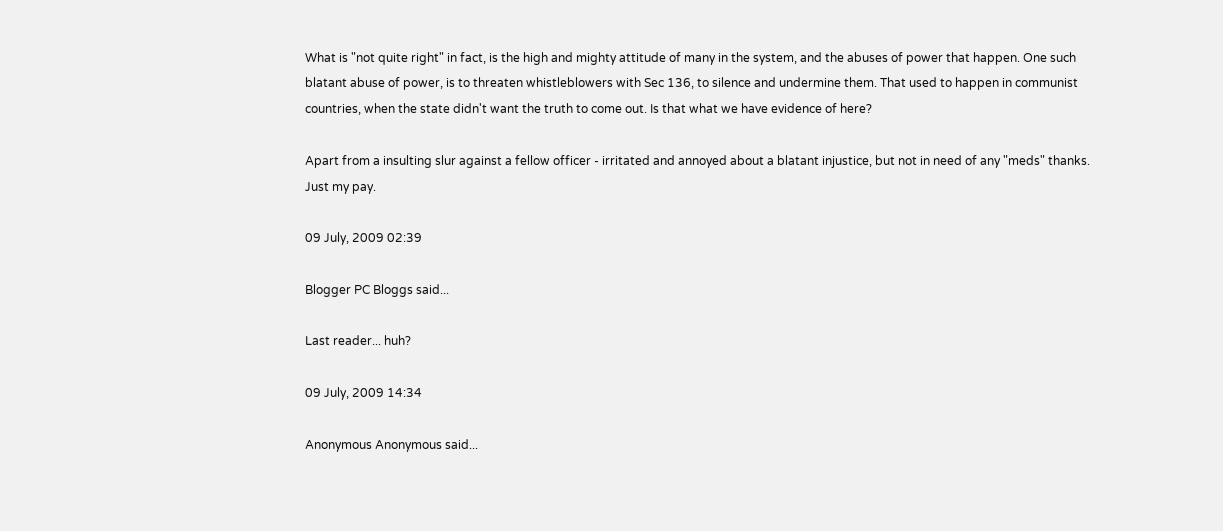What is "not quite right" in fact, is the high and mighty attitude of many in the system, and the abuses of power that happen. One such blatant abuse of power, is to threaten whistleblowers with Sec 136, to silence and undermine them. That used to happen in communist countries, when the state didn't want the truth to come out. Is that what we have evidence of here?

Apart from a insulting slur against a fellow officer - irritated and annoyed about a blatant injustice, but not in need of any "meds" thanks. Just my pay.

09 July, 2009 02:39

Blogger PC Bloggs said...

Last reader... huh?

09 July, 2009 14:34

Anonymous Anonymous said...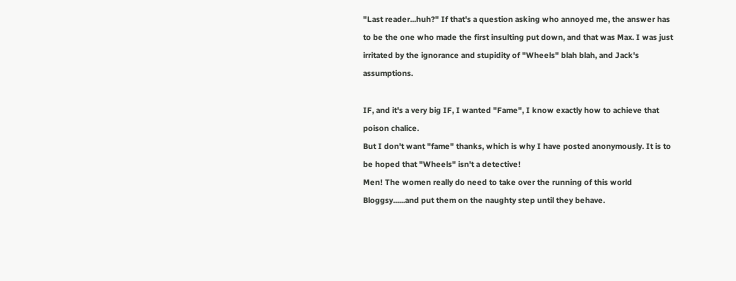"Last reader...huh?" If that's a question asking who annoyed me, the answer has to be the one who made the first insulting put down, and that was Max. I was just irritated by the ignorance and stupidity of "Wheels" blah blah, and Jack's assumptions.

IF, and it's a very big IF, I wanted "Fame", I know exactly how to achieve that poison chalice.
But I don't want "fame" thanks, which is why I have posted anonymously. It is to be hoped that "Wheels" isn't a detective!
Men! The women really do need to take over the running of this world Bloggsy......and put them on the naughty step until they behave.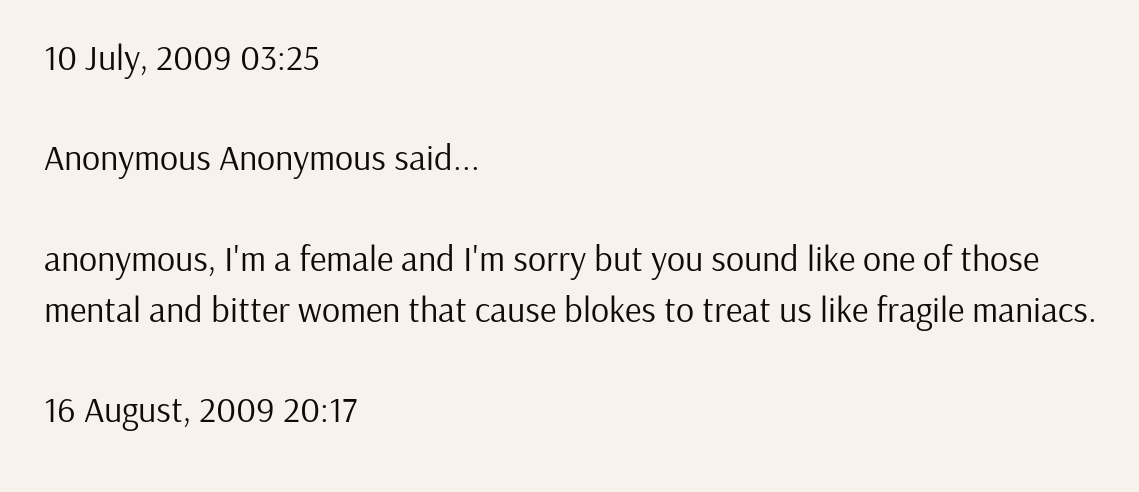10 July, 2009 03:25

Anonymous Anonymous said...

anonymous, I'm a female and I'm sorry but you sound like one of those mental and bitter women that cause blokes to treat us like fragile maniacs.

16 August, 2009 20:17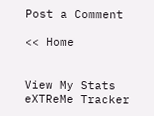Post a Comment

<< Home


View My Stats
eXTReMe Tracker